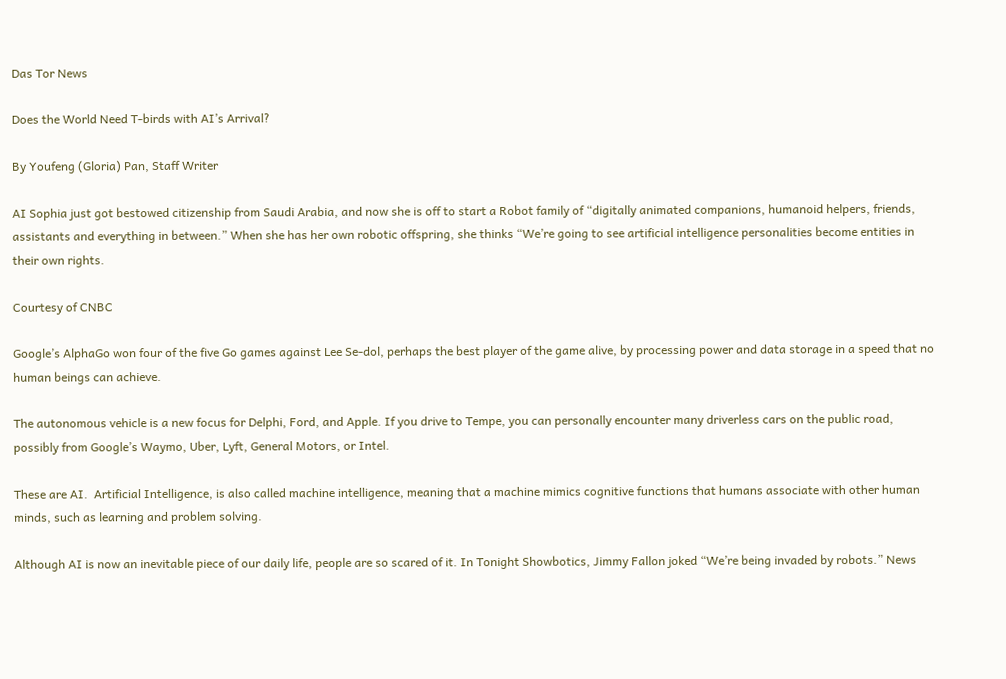Das Tor News

Does the World Need T-birds with AI’s Arrival?

By Youfeng (Gloria) Pan, Staff Writer

AI Sophia just got bestowed citizenship from Saudi Arabia, and now she is off to start a Robot family of “digitally animated companions, humanoid helpers, friends, assistants and everything in between.” When she has her own robotic offspring, she thinks “We’re going to see artificial intelligence personalities become entities in their own rights.

Courtesy of CNBC

Google’s AlphaGo won four of the five Go games against Lee Se-dol, perhaps the best player of the game alive, by processing power and data storage in a speed that no human beings can achieve.

The autonomous vehicle is a new focus for Delphi, Ford, and Apple. If you drive to Tempe, you can personally encounter many driverless cars on the public road, possibly from Google’s Waymo, Uber, Lyft, General Motors, or Intel.

These are AI.  Artificial Intelligence, is also called machine intelligence, meaning that a machine mimics cognitive functions that humans associate with other human minds, such as learning and problem solving.

Although AI is now an inevitable piece of our daily life, people are so scared of it. In Tonight Showbotics, Jimmy Fallon joked “We’re being invaded by robots.” News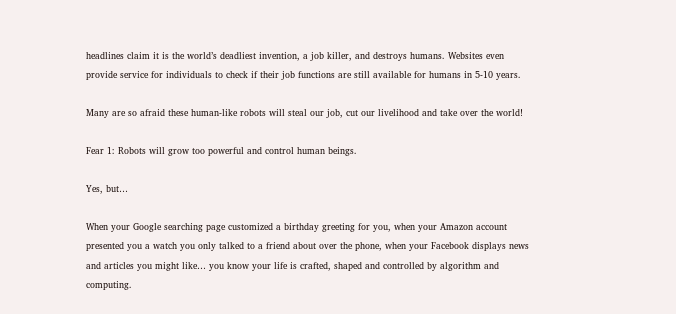headlines claim it is the world’s deadliest invention, a job killer, and destroys humans. Websites even provide service for individuals to check if their job functions are still available for humans in 5-10 years.

Many are so afraid these human-like robots will steal our job, cut our livelihood and take over the world!

Fear 1: Robots will grow too powerful and control human beings.

Yes, but…

When your Google searching page customized a birthday greeting for you, when your Amazon account presented you a watch you only talked to a friend about over the phone, when your Facebook displays news and articles you might like… you know your life is crafted, shaped and controlled by algorithm and computing.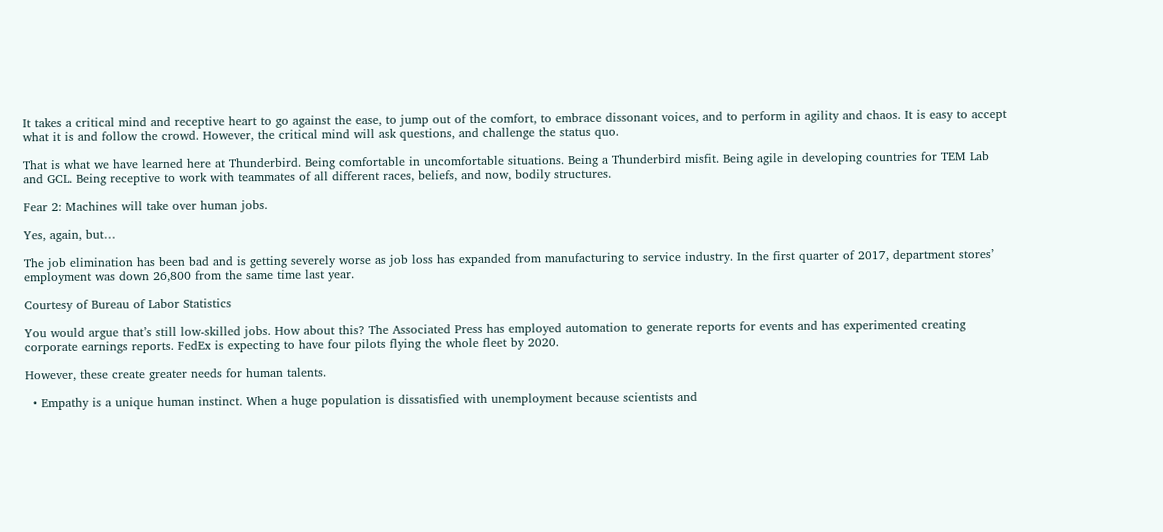It takes a critical mind and receptive heart to go against the ease, to jump out of the comfort, to embrace dissonant voices, and to perform in agility and chaos. It is easy to accept what it is and follow the crowd. However, the critical mind will ask questions, and challenge the status quo.

That is what we have learned here at Thunderbird. Being comfortable in uncomfortable situations. Being a Thunderbird misfit. Being agile in developing countries for TEM Lab and GCL. Being receptive to work with teammates of all different races, beliefs, and now, bodily structures.

Fear 2: Machines will take over human jobs.

Yes, again, but…

The job elimination has been bad and is getting severely worse as job loss has expanded from manufacturing to service industry. In the first quarter of 2017, department stores’ employment was down 26,800 from the same time last year.

Courtesy of Bureau of Labor Statistics

You would argue that’s still low-skilled jobs. How about this? The Associated Press has employed automation to generate reports for events and has experimented creating corporate earnings reports. FedEx is expecting to have four pilots flying the whole fleet by 2020.

However, these create greater needs for human talents.

  • Empathy is a unique human instinct. When a huge population is dissatisfied with unemployment because scientists and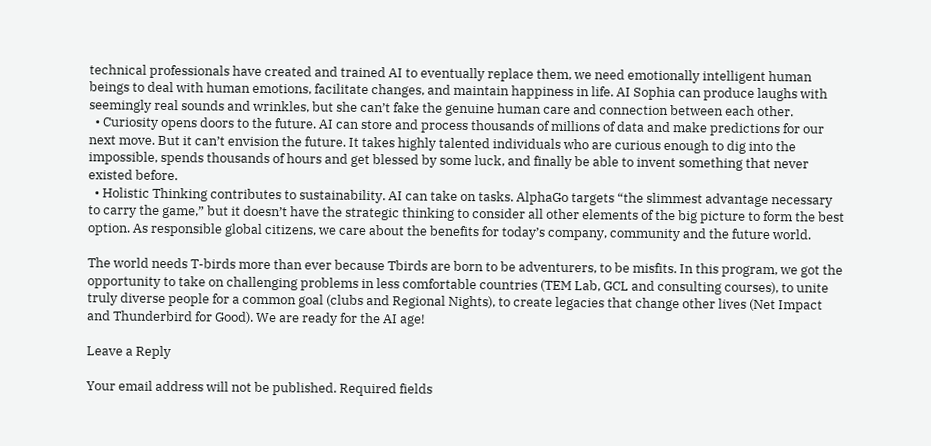technical professionals have created and trained AI to eventually replace them, we need emotionally intelligent human beings to deal with human emotions, facilitate changes, and maintain happiness in life. AI Sophia can produce laughs with seemingly real sounds and wrinkles, but she can’t fake the genuine human care and connection between each other.
  • Curiosity opens doors to the future. AI can store and process thousands of millions of data and make predictions for our next move. But it can’t envision the future. It takes highly talented individuals who are curious enough to dig into the impossible, spends thousands of hours and get blessed by some luck, and finally be able to invent something that never existed before.
  • Holistic Thinking contributes to sustainability. AI can take on tasks. AlphaGo targets “the slimmest advantage necessary to carry the game,” but it doesn’t have the strategic thinking to consider all other elements of the big picture to form the best option. As responsible global citizens, we care about the benefits for today’s company, community and the future world.

The world needs T-birds more than ever because Tbirds are born to be adventurers, to be misfits. In this program, we got the opportunity to take on challenging problems in less comfortable countries (TEM Lab, GCL and consulting courses), to unite truly diverse people for a common goal (clubs and Regional Nights), to create legacies that change other lives (Net Impact and Thunderbird for Good). We are ready for the AI age!

Leave a Reply

Your email address will not be published. Required fields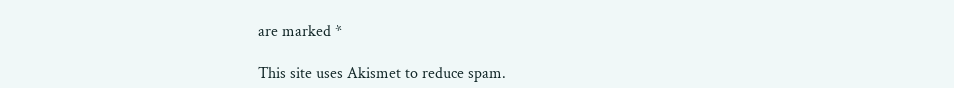are marked *

This site uses Akismet to reduce spam.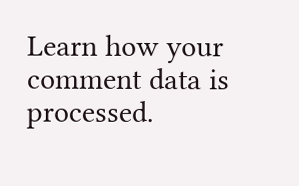Learn how your comment data is processed.